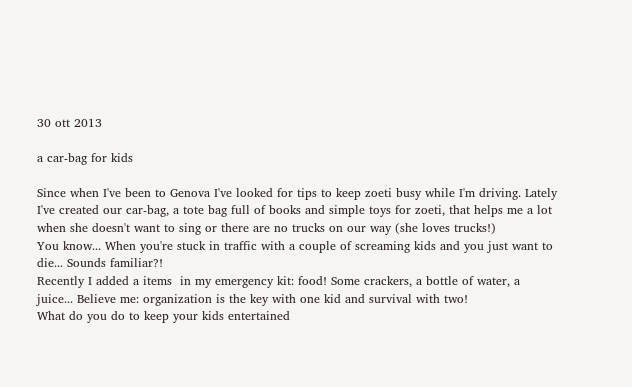30 ott 2013

a car-bag for kids

Since when I've been to Genova I've looked for tips to keep zoeti busy while I'm driving. Lately I've created our car-bag, a tote bag full of books and simple toys for zoeti, that helps me a lot when she doesn't want to sing or there are no trucks on our way (she loves trucks!)
You know... When you're stuck in traffic with a couple of screaming kids and you just want to die... Sounds familiar?!
Recently I added a items  in my emergency kit: food! Some crackers, a bottle of water, a juice... Believe me: organization is the key with one kid and survival with two!
What do you do to keep your kids entertained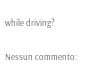while driving?

Nessun commento: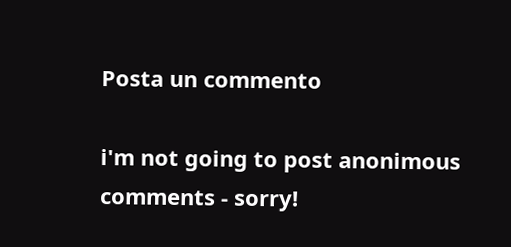Posta un commento

i'm not going to post anonimous comments - sorry!